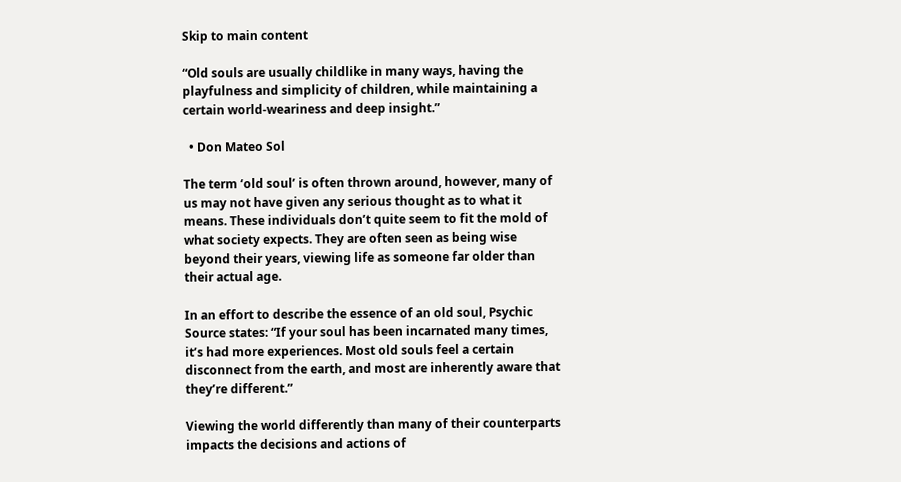Skip to main content

“Old souls are usually childlike in many ways, having the playfulness and simplicity of children, while maintaining a certain world-weariness and deep insight.”

  • Don Mateo Sol

The term ‘old soul’ is often thrown around, however, many of us may not have given any serious thought as to what it means. These individuals don’t quite seem to fit the mold of what society expects. They are often seen as being wise beyond their years, viewing life as someone far older than their actual age.

In an effort to describe the essence of an old soul, Psychic Source states: “If your soul has been incarnated many times, it’s had more experiences. Most old souls feel a certain disconnect from the earth, and most are inherently aware that they’re different.”

Viewing the world differently than many of their counterparts impacts the decisions and actions of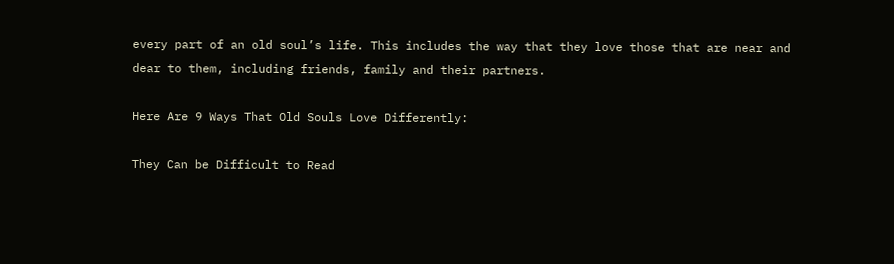every part of an old soul’s life. This includes the way that they love those that are near and dear to them, including friends, family and their partners.

Here Are 9 Ways That Old Souls Love Differently:

They Can be Difficult to Read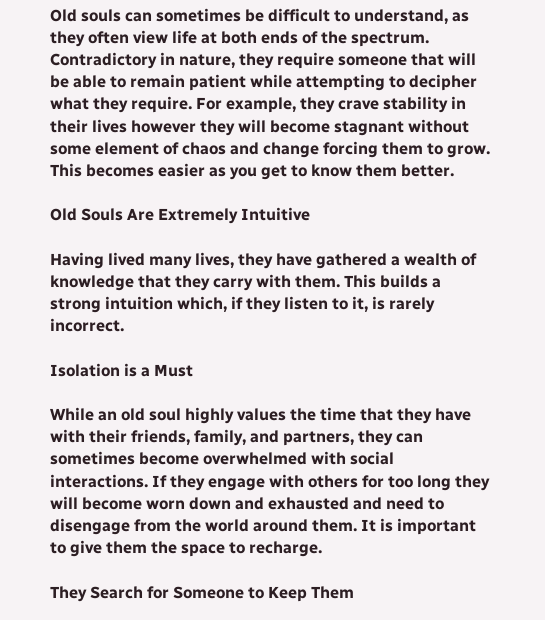Old souls can sometimes be difficult to understand, as they often view life at both ends of the spectrum. Contradictory in nature, they require someone that will be able to remain patient while attempting to decipher what they require. For example, they crave stability in their lives however they will become stagnant without some element of chaos and change forcing them to grow. This becomes easier as you get to know them better.

Old Souls Are Extremely Intuitive

Having lived many lives, they have gathered a wealth of knowledge that they carry with them. This builds a strong intuition which, if they listen to it, is rarely incorrect.

Isolation is a Must

While an old soul highly values the time that they have with their friends, family, and partners, they can sometimes become overwhelmed with social interactions. If they engage with others for too long they will become worn down and exhausted and need to disengage from the world around them. It is important to give them the space to recharge.

They Search for Someone to Keep Them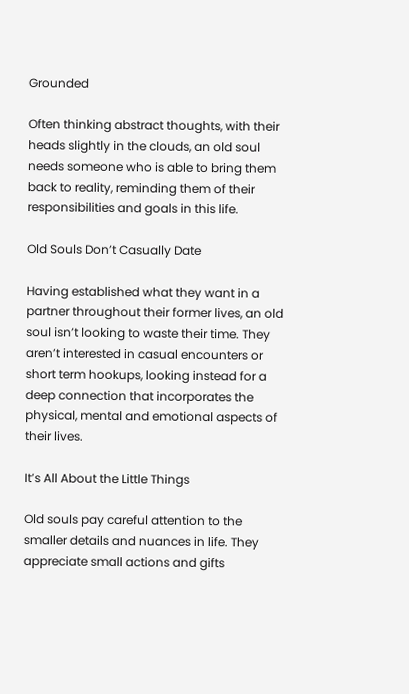Grounded

Often thinking abstract thoughts, with their heads slightly in the clouds, an old soul needs someone who is able to bring them back to reality, reminding them of their responsibilities and goals in this life.

Old Souls Don’t Casually Date

Having established what they want in a partner throughout their former lives, an old soul isn’t looking to waste their time. They aren’t interested in casual encounters or short term hookups, looking instead for a deep connection that incorporates the physical, mental and emotional aspects of their lives.

It’s All About the Little Things

Old souls pay careful attention to the smaller details and nuances in life. They appreciate small actions and gifts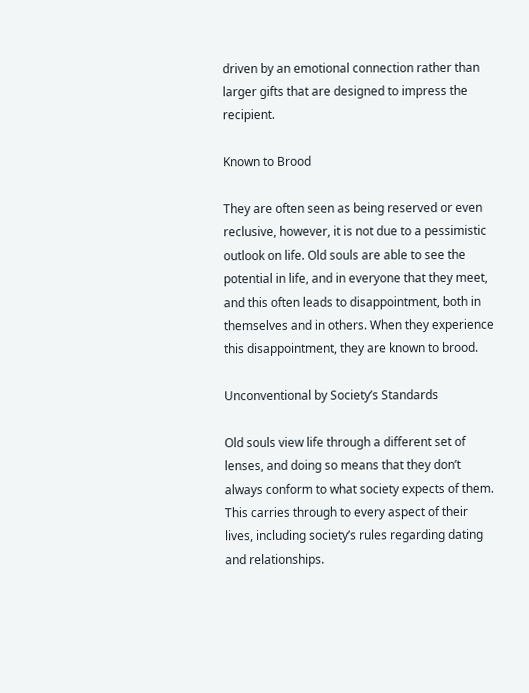driven by an emotional connection rather than larger gifts that are designed to impress the recipient.

Known to Brood

They are often seen as being reserved or even reclusive, however, it is not due to a pessimistic outlook on life. Old souls are able to see the potential in life, and in everyone that they meet, and this often leads to disappointment, both in themselves and in others. When they experience this disappointment, they are known to brood.

Unconventional by Society’s Standards

Old souls view life through a different set of lenses, and doing so means that they don’t always conform to what society expects of them. This carries through to every aspect of their lives, including society’s rules regarding dating and relationships.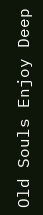Old Souls Enjoy Deep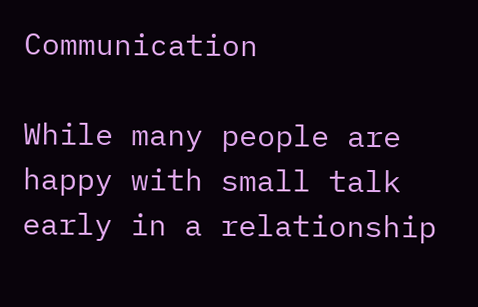Communication

While many people are happy with small talk early in a relationship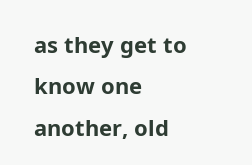as they get to know one another, old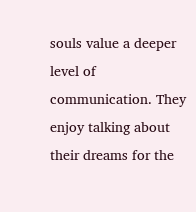souls value a deeper level of communication. They enjoy talking about their dreams for the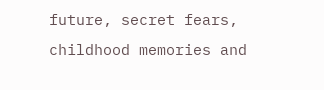future, secret fears, childhood memories and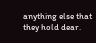anything else that they hold dear.